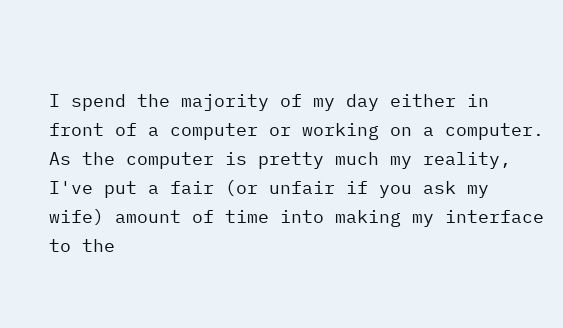I spend the majority of my day either in front of a computer or working on a computer. As the computer is pretty much my reality, I've put a fair (or unfair if you ask my wife) amount of time into making my interface to the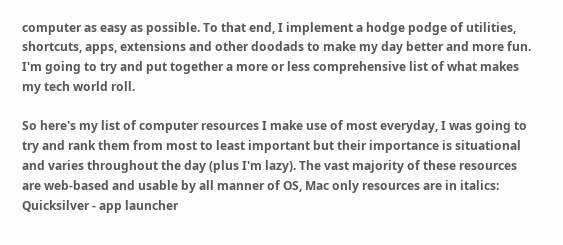computer as easy as possible. To that end, I implement a hodge podge of utilities, shortcuts, apps, extensions and other doodads to make my day better and more fun. I'm going to try and put together a more or less comprehensive list of what makes my tech world roll.

So here's my list of computer resources I make use of most everyday, I was going to try and rank them from most to least important but their importance is situational and varies throughout the day (plus I'm lazy). The vast majority of these resources are web-based and usable by all manner of OS, Mac only resources are in italics:
Quicksilver - app launcher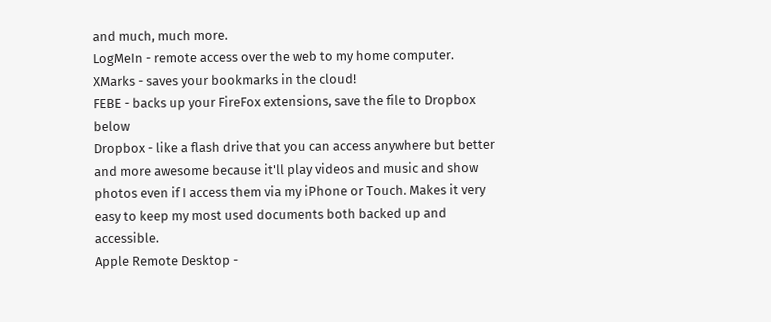and much, much more.
LogMeIn - remote access over the web to my home computer.
XMarks - saves your bookmarks in the cloud!
FEBE - backs up your FireFox extensions, save the file to Dropbox below
Dropbox - like a flash drive that you can access anywhere but better and more awesome because it'll play videos and music and show photos even if I access them via my iPhone or Touch. Makes it very easy to keep my most used documents both backed up and accessible.
Apple Remote Desktop -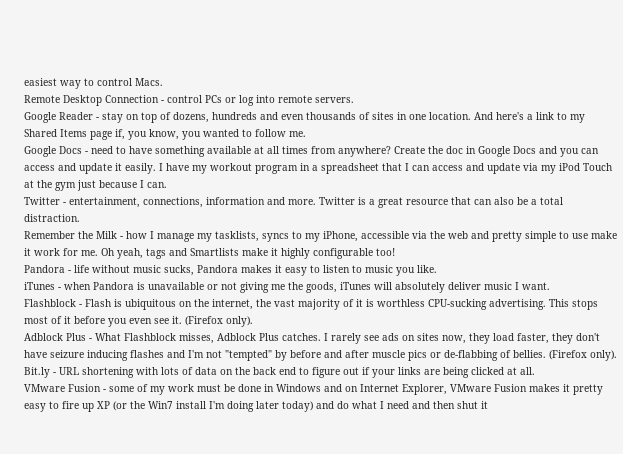easiest way to control Macs.
Remote Desktop Connection - control PCs or log into remote servers.
Google Reader - stay on top of dozens, hundreds and even thousands of sites in one location. And here's a link to my Shared Items page if, you know, you wanted to follow me.
Google Docs - need to have something available at all times from anywhere? Create the doc in Google Docs and you can access and update it easily. I have my workout program in a spreadsheet that I can access and update via my iPod Touch at the gym just because I can.
Twitter - entertainment, connections, information and more. Twitter is a great resource that can also be a total distraction.
Remember the Milk - how I manage my tasklists, syncs to my iPhone, accessible via the web and pretty simple to use make it work for me. Oh yeah, tags and Smartlists make it highly configurable too!
Pandora - life without music sucks, Pandora makes it easy to listen to music you like.
iTunes - when Pandora is unavailable or not giving me the goods, iTunes will absolutely deliver music I want.
Flashblock - Flash is ubiquitous on the internet, the vast majority of it is worthless CPU-sucking advertising. This stops most of it before you even see it. (Firefox only).
Adblock Plus - What Flashblock misses, Adblock Plus catches. I rarely see ads on sites now, they load faster, they don't have seizure inducing flashes and I'm not "tempted" by before and after muscle pics or de-flabbing of bellies. (Firefox only).
Bit.ly - URL shortening with lots of data on the back end to figure out if your links are being clicked at all.
VMware Fusion - some of my work must be done in Windows and on Internet Explorer, VMware Fusion makes it pretty easy to fire up XP (or the Win7 install I'm doing later today) and do what I need and then shut it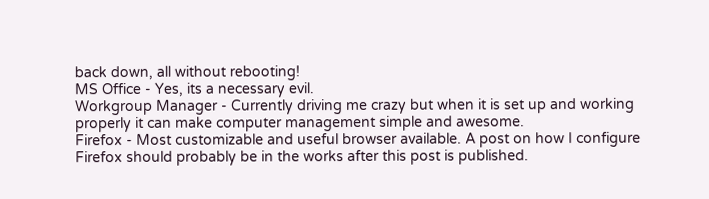back down, all without rebooting!
MS Office - Yes, its a necessary evil.
Workgroup Manager - Currently driving me crazy but when it is set up and working properly it can make computer management simple and awesome.
Firefox - Most customizable and useful browser available. A post on how I configure Firefox should probably be in the works after this post is published.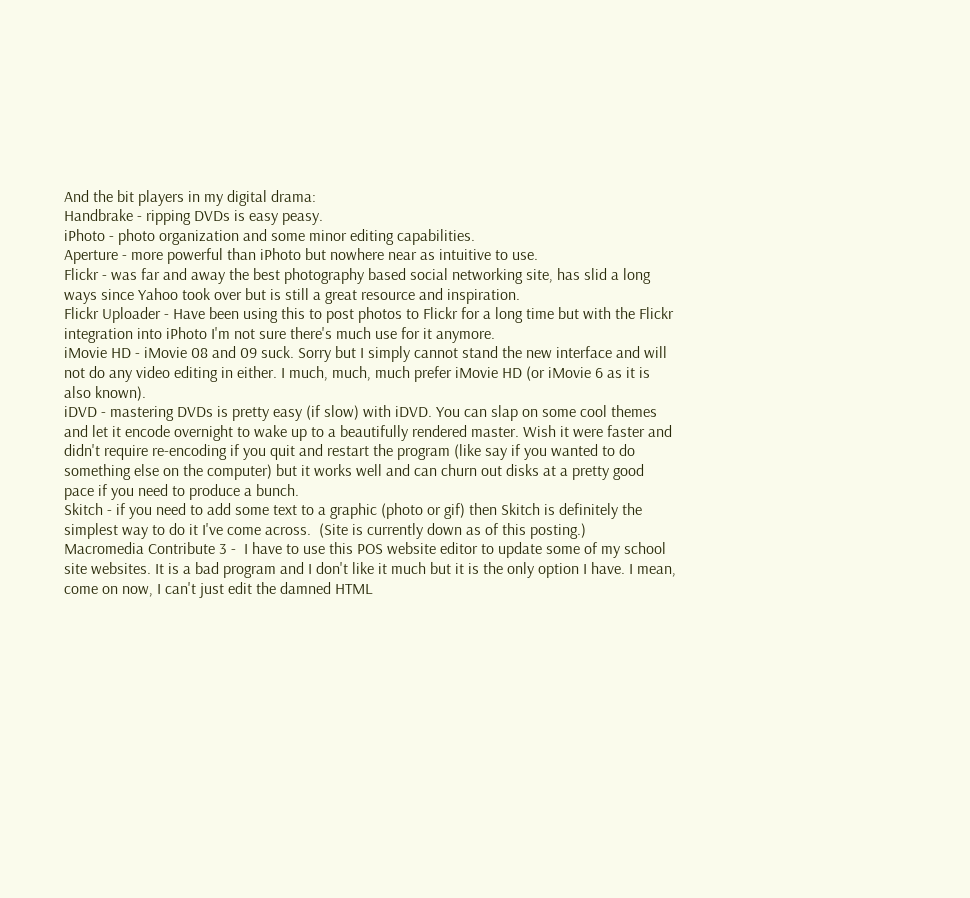And the bit players in my digital drama:
Handbrake - ripping DVDs is easy peasy.
iPhoto - photo organization and some minor editing capabilities.
Aperture - more powerful than iPhoto but nowhere near as intuitive to use.
Flickr - was far and away the best photography based social networking site, has slid a long ways since Yahoo took over but is still a great resource and inspiration.
Flickr Uploader - Have been using this to post photos to Flickr for a long time but with the Flickr integration into iPhoto I'm not sure there's much use for it anymore.
iMovie HD - iMovie 08 and 09 suck. Sorry but I simply cannot stand the new interface and will not do any video editing in either. I much, much, much prefer iMovie HD (or iMovie 6 as it is also known).
iDVD - mastering DVDs is pretty easy (if slow) with iDVD. You can slap on some cool themes and let it encode overnight to wake up to a beautifully rendered master. Wish it were faster and didn't require re-encoding if you quit and restart the program (like say if you wanted to do something else on the computer) but it works well and can churn out disks at a pretty good pace if you need to produce a bunch.
Skitch - if you need to add some text to a graphic (photo or gif) then Skitch is definitely the simplest way to do it I've come across.  (Site is currently down as of this posting.)
Macromedia Contribute 3 -  I have to use this POS website editor to update some of my school site websites. It is a bad program and I don't like it much but it is the only option I have. I mean, come on now, I can't just edit the damned HTML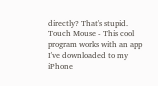directly? That's stupid.
Touch Mouse - This cool program works with an app I've downloaded to my iPhone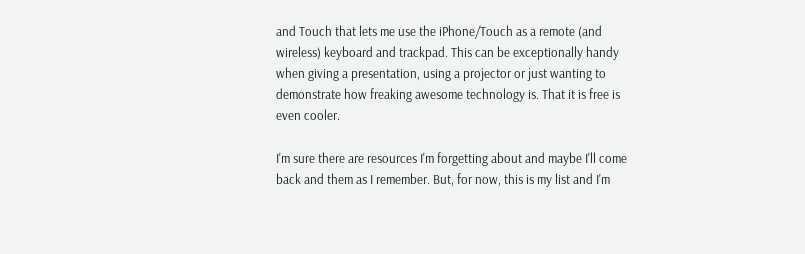and Touch that lets me use the iPhone/Touch as a remote (and wireless) keyboard and trackpad. This can be exceptionally handy when giving a presentation, using a projector or just wanting to demonstrate how freaking awesome technology is. That it is free is even cooler.

I'm sure there are resources I'm forgetting about and maybe I'll come back and them as I remember. But, for now, this is my list and I'm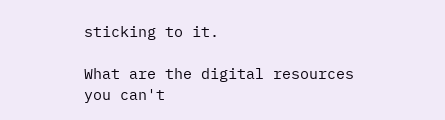sticking to it.

What are the digital resources you can't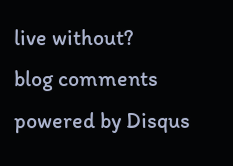live without?
blog comments powered by Disqus